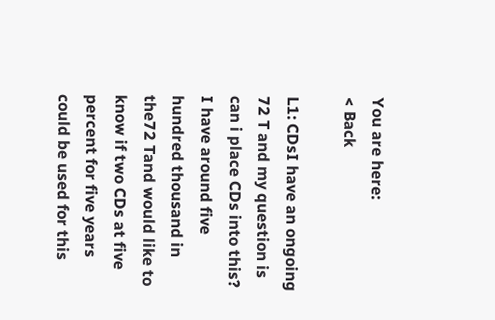You are here:
< Back

L1: CDsI have an ongoing 72 T and my question is can i place CDs into this? I have around five hundred thousand in the72 Tand would like to know if two CDs at five percent for five years could be used for this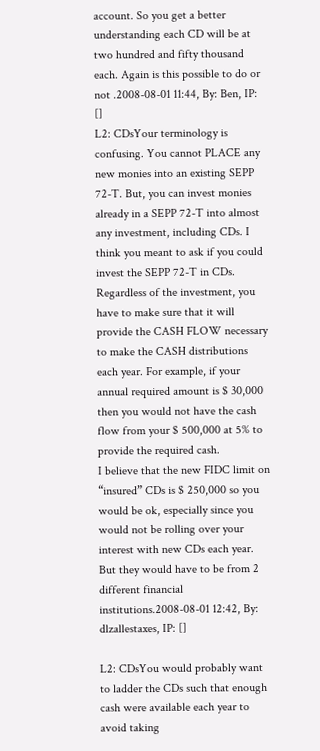account. So you get a better understanding each CD will be at two hundred and fifty thousand each. Again is this possible to do or not .2008-08-01 11:44, By: Ben, IP: []
L2: CDsYour terminology is confusing. You cannot PLACE any new monies into an existing SEPP 72-T. But, you can invest monies already in a SEPP 72-T into almost any investment, including CDs. I think you meant to ask if you could invest the SEPP 72-T in CDs.
Regardless of the investment, you have to make sure that it will provide the CASH FLOW necessary to make the CASH distributions each year. For example, if your annual required amount is $ 30,000 then you would not have the cash flow from your $ 500,000 at 5% to provide the required cash.
I believe that the new FIDC limit on “insured” CDs is $ 250,000 so you would be ok, especially since you would not be rolling over your interest with new CDs each year. But they would have to be from 2 different financial institutions.2008-08-01 12:42, By: dlzallestaxes, IP: []

L2: CDsYou would probably want to ladder the CDs such that enough cash were available each year to avoid taking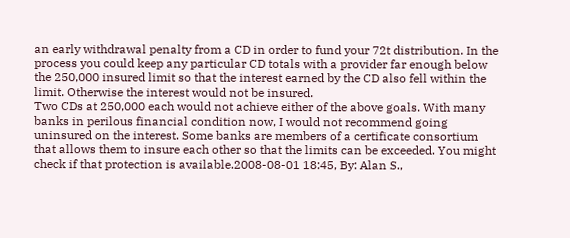an early withdrawal penalty from a CD in order to fund your 72t distribution. In the process you could keep any particular CD totals with a provider far enough below the 250,000 insured limit so that the interest earned by the CD also fell within the limit. Otherwise the interest would not be insured.
Two CDs at 250,000 each would not achieve either of the above goals. With many banks in perilous financial condition now, I would not recommend going uninsured on the interest. Some banks are members of a certificate consortium that allows them to insure each other so that the limits can be exceeded. You might check if that protection is available.2008-08-01 18:45, By: Alan S.,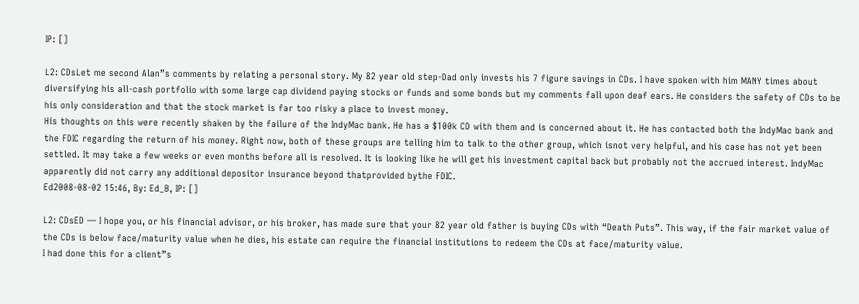IP: []

L2: CDsLet me second Alan”s comments by relating a personal story. My 82 year old step-Dad only invests his 7 figure savings in CDs. I have spoken with him MANY times about diversifying his all-cash portfolio with some large cap dividend paying stocks or funds and some bonds but my comments fall upon deaf ears. He considers the safety of CDs to be his only consideration and that the stock market is far too risky a place to invest money.
His thoughts on this were recently shaken by the failure of the IndyMac bank. He has a $100k CD with them and is concerned about it. He has contacted both the IndyMac bank and the FDIC regarding the return of his money. Right now, both of these groups are telling him to talk to the other group, which isnot very helpful, and his case has not yet been settled. It may take a few weeks or even months before all is resolved. It is looking like he will get his investment capital back but probably not the accrued interest. IndyMac apparently did not carry any additional depositor insurance beyond thatprovided bythe FDIC.
Ed2008-08-02 15:46, By: Ed_B, IP: []

L2: CDsED — I hope you, or his financial advisor, or his broker, has made sure that your 82 year old father is buying CDs with “Death Puts”. This way, if the fair market value of the CDs is below face/maturity value when he dies, his estate can require the financial institutions to redeem the CDs at face/maturity value.
I had done this for a client”s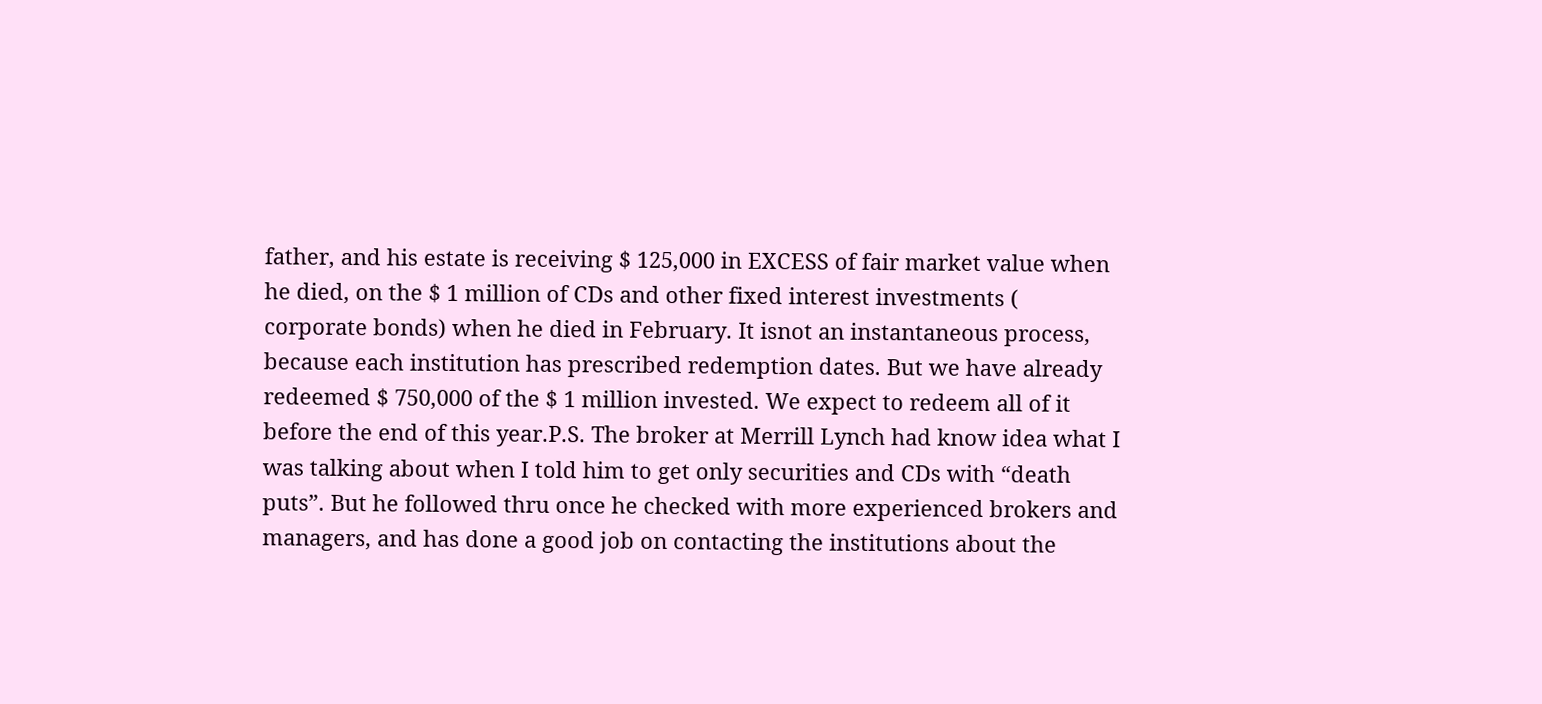father, and his estate is receiving $ 125,000 in EXCESS of fair market value when he died, on the $ 1 million of CDs and other fixed interest investments ( corporate bonds) when he died in February. It isnot an instantaneous process, because each institution has prescribed redemption dates. But we have already redeemed $ 750,000 of the $ 1 million invested. We expect to redeem all of it before the end of this year.P.S. The broker at Merrill Lynch had know idea what I was talking about when I told him to get only securities and CDs with “death puts”. But he followed thru once he checked with more experienced brokers and managers, and has done a good job on contacting the institutions about the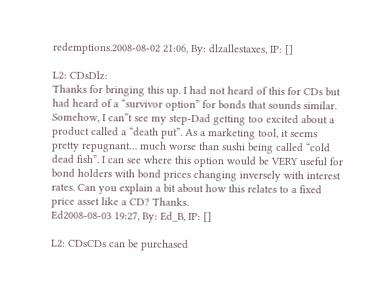redemptions.2008-08-02 21:06, By: dlzallestaxes, IP: []

L2: CDsDlz:
Thanks for bringing this up. I had not heard of this for CDs but had heard of a “survivor option” for bonds that sounds similar. Somehow, I can”t see my step-Dad getting too excited about a product called a “death put”. As a marketing tool, it seems pretty repugnant… much worse than sushi being called “cold dead fish”. I can see where this option would be VERY useful for bond holders with bond prices changing inversely with interest rates. Can you explain a bit about how this relates to a fixed price asset like a CD? Thanks.
Ed2008-08-03 19:27, By: Ed_B, IP: []

L2: CDsCDs can be purchased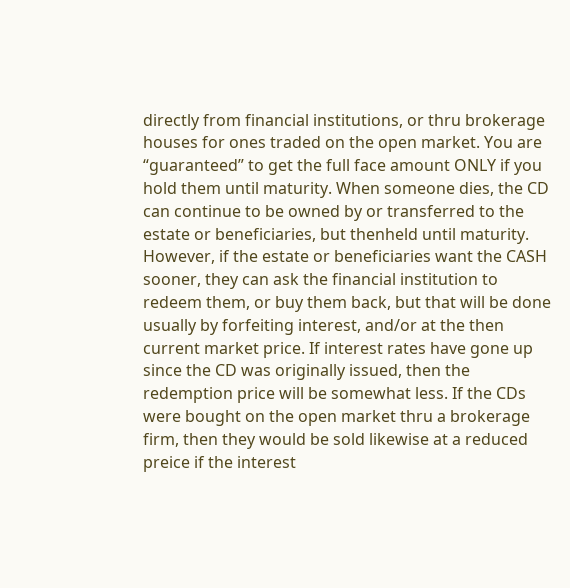directly from financial institutions, or thru brokerage houses for ones traded on the open market. You are “guaranteed” to get the full face amount ONLY if you hold them until maturity. When someone dies, the CD can continue to be owned by or transferred to the estate or beneficiaries, but thenheld until maturity. However, if the estate or beneficiaries want the CASH sooner, they can ask the financial institution to redeem them, or buy them back, but that will be done usually by forfeiting interest, and/or at the then current market price. If interest rates have gone up since the CD was originally issued, then the redemption price will be somewhat less. If the CDs were bought on the open market thru a brokerage firm, then they would be sold likewise at a reduced preice if the interest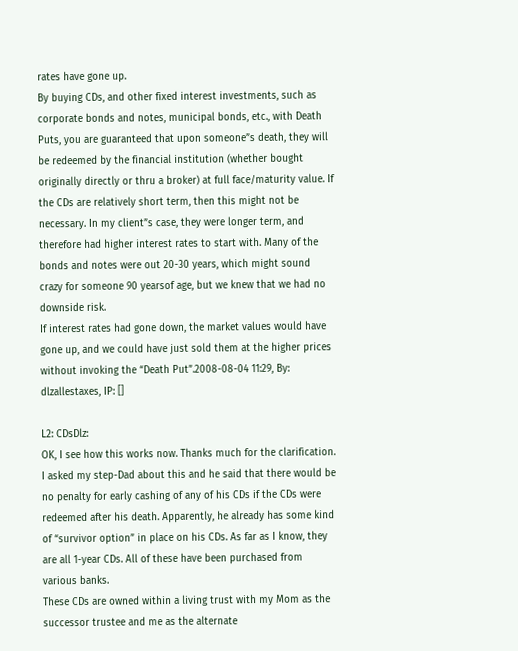rates have gone up.
By buying CDs, and other fixed interest investments, such as corporate bonds and notes, municipal bonds, etc., with Death Puts, you are guaranteed that upon someone”s death, they will be redeemed by the financial institution (whether bought originally directly or thru a broker) at full face/maturity value. If the CDs are relatively short term, then this might not be necessary. In my client”s case, they were longer term, and therefore had higher interest rates to start with. Many of the bonds and notes were out 20-30 years, which might sound crazy for someone 90 yearsof age, but we knew that we had no downside risk.
If interest rates had gone down, the market values would have gone up, and we could have just sold them at the higher prices without invoking the “Death Put”.2008-08-04 11:29, By: dlzallestaxes, IP: []

L2: CDsDlz:
OK, I see how this works now. Thanks much for the clarification.
I asked my step-Dad about this and he said that there would be no penalty for early cashing of any of his CDs if the CDs were redeemed after his death. Apparently, he already has some kind of “survivor option” in place on his CDs. As far as I know, they are all 1-year CDs. All of these have been purchased from various banks.
These CDs are owned within a living trust with my Mom as the successor trustee and me as the alternate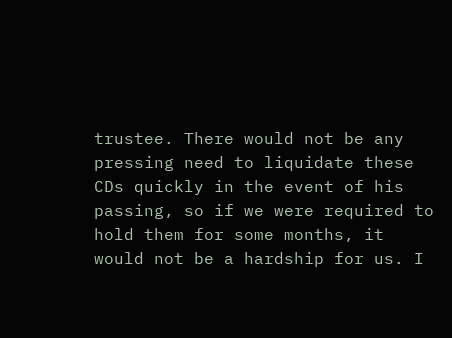trustee. There would not be any pressing need to liquidate these CDs quickly in the event of his passing, so if we were required to hold them for some months, it would not be a hardship for us. I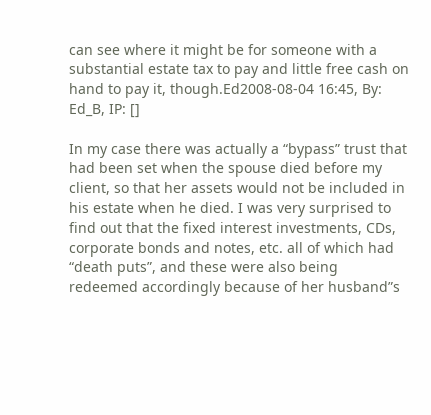can see where it might be for someone with a substantial estate tax to pay and little free cash on hand to pay it, though.Ed2008-08-04 16:45, By: Ed_B, IP: []

In my case there was actually a “bypass” trust that had been set when the spouse died before my client, so that her assets would not be included in his estate when he died. I was very surprised to find out that the fixed interest investments, CDs, corporate bonds and notes, etc. all of which had “death puts”, and these were also being redeemed accordingly because of her husband”s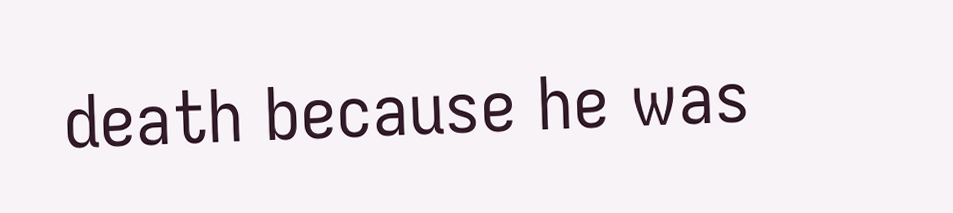death because he was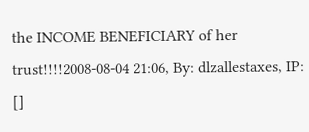the INCOME BENEFICIARY of her trust!!!!2008-08-04 21:06, By: dlzallestaxes, IP: []